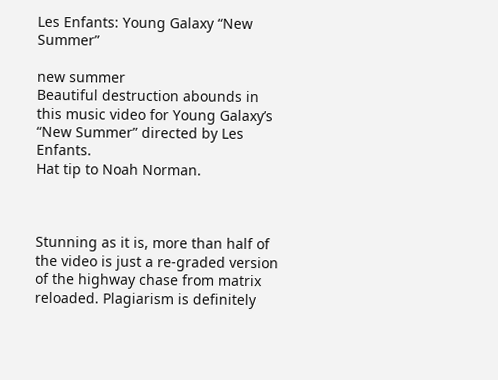Les Enfants: Young Galaxy “New Summer”

new summer
Beautiful destruction abounds in this music video for Young Galaxy’s “New Summer” directed by Les Enfants.
Hat tip to Noah Norman.



Stunning as it is, more than half of the video is just a re-graded version of the highway chase from matrix reloaded. Plagiarism is definitely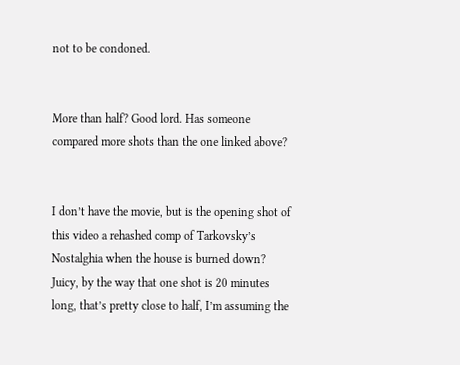not to be condoned.


More than half? Good lord. Has someone compared more shots than the one linked above?


I don’t have the movie, but is the opening shot of this video a rehashed comp of Tarkovsky’s Nostalghia when the house is burned down?
Juicy, by the way that one shot is 20 minutes long, that’s pretty close to half, I’m assuming the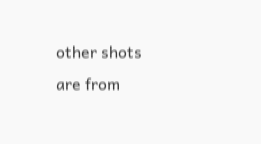other shots are from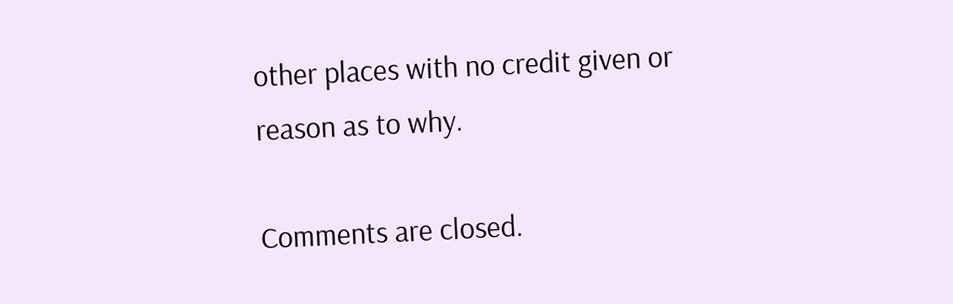other places with no credit given or reason as to why.

Comments are closed.